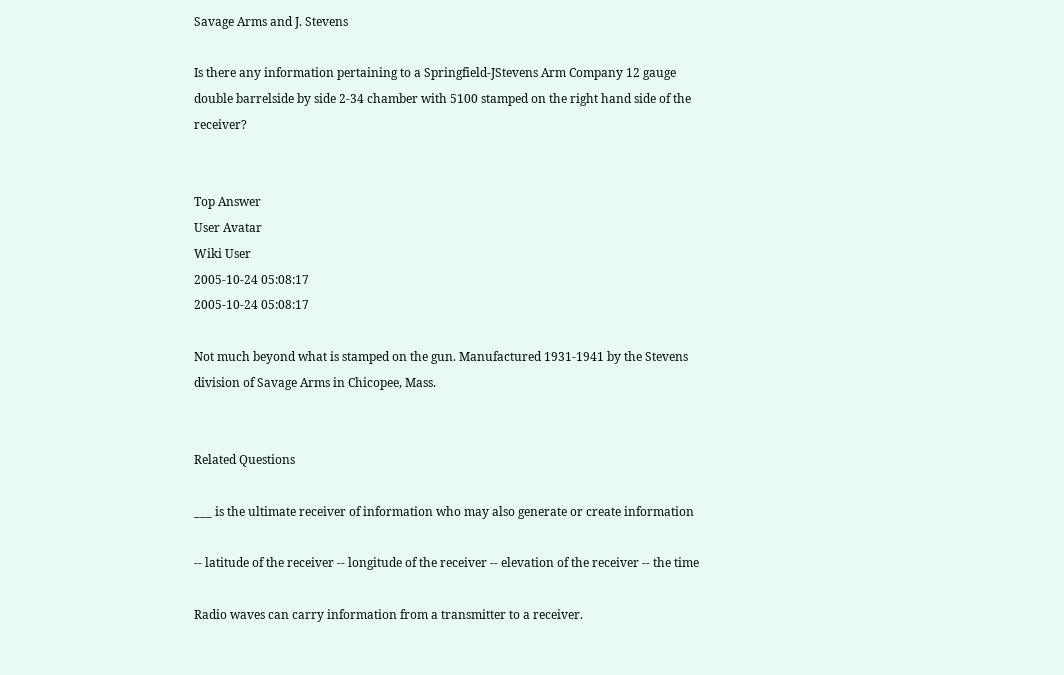Savage Arms and J. Stevens

Is there any information pertaining to a Springfield-JStevens Arm Company 12 gauge double barrelside by side 2-34 chamber with 5100 stamped on the right hand side of the receiver?


Top Answer
User Avatar
Wiki User
2005-10-24 05:08:17
2005-10-24 05:08:17

Not much beyond what is stamped on the gun. Manufactured 1931-1941 by the Stevens division of Savage Arms in Chicopee, Mass.


Related Questions

___ is the ultimate receiver of information who may also generate or create information

-- latitude of the receiver -- longitude of the receiver -- elevation of the receiver -- the time

Radio waves can carry information from a transmitter to a receiver.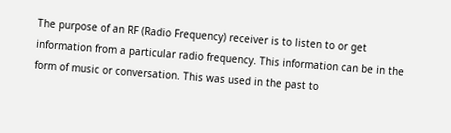The purpose of an RF (Radio Frequency) receiver is to listen to or get information from a particular radio frequency. This information can be in the form of music or conversation. This was used in the past to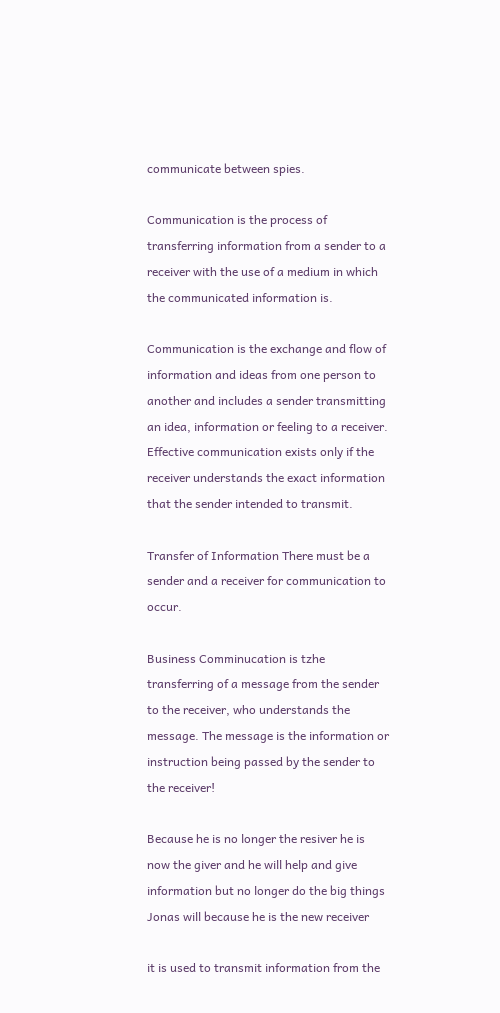communicate between spies.

Communication is the process of transferring information from a sender to a receiver with the use of a medium in which the communicated information is.

Communication is the exchange and flow of information and ideas from one person to another and includes a sender transmitting an idea, information or feeling to a receiver. Effective communication exists only if the receiver understands the exact information that the sender intended to transmit.

Transfer of Information There must be a sender and a receiver for communication to occur.

Business Comminucation is tzhe transferring of a message from the sender to the receiver, who understands the message. The message is the information or instruction being passed by the sender to the receiver!

Because he is no longer the resiver he is now the giver and he will help and give information but no longer do the big things Jonas will because he is the new receiver

it is used to transmit information from the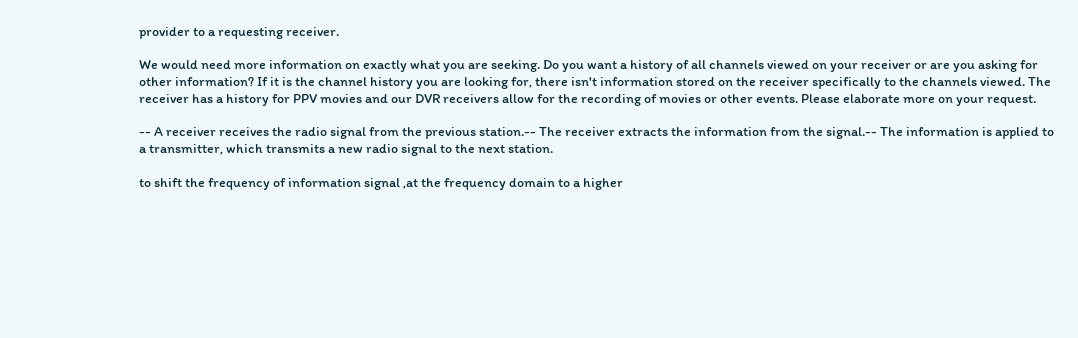provider to a requesting receiver.

We would need more information on exactly what you are seeking. Do you want a history of all channels viewed on your receiver or are you asking for other information? If it is the channel history you are looking for, there isn't information stored on the receiver specifically to the channels viewed. The receiver has a history for PPV movies and our DVR receivers allow for the recording of movies or other events. Please elaborate more on your request.

-- A receiver receives the radio signal from the previous station.-- The receiver extracts the information from the signal.-- The information is applied to a transmitter, which transmits a new radio signal to the next station.

to shift the frequency of information signal ,at the frequency domain to a higher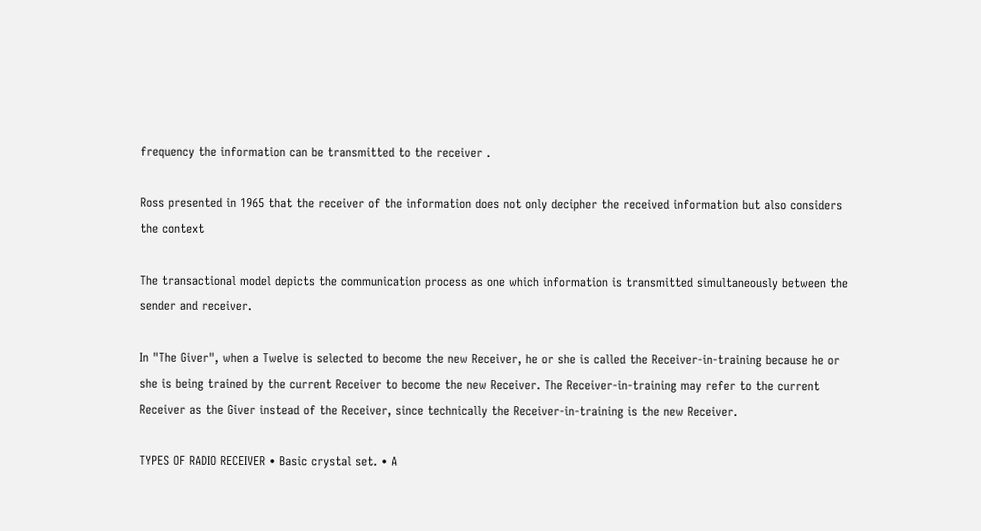frequency the information can be transmitted to the receiver .

Ross presented in 1965 that the receiver of the information does not only decipher the received information but also considers the context

The transactional model depicts the communication process as one which information is transmitted simultaneously between the sender and receiver.

In "The Giver", when a Twelve is selected to become the new Receiver, he or she is called the Receiver-in-training because he or she is being trained by the current Receiver to become the new Receiver. The Receiver-in-training may refer to the current Receiver as the Giver instead of the Receiver, since technically the Receiver-in-training is the new Receiver.

TYPES OF RADIO RECEIVER • Basic crystal set. • A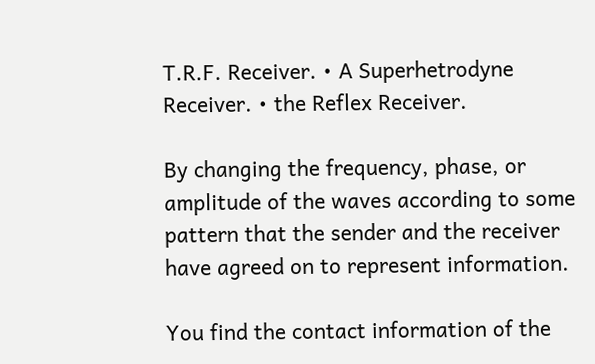T.R.F. Receiver. • A Superhetrodyne Receiver. • the Reflex Receiver.

By changing the frequency, phase, or amplitude of the waves according to some pattern that the sender and the receiver have agreed on to represent information.

You find the contact information of the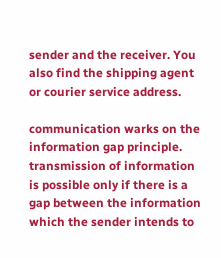sender and the receiver. You also find the shipping agent or courier service address.

communication warks on the information gap principle. transmission of information is possible only if there is a gap between the information which the sender intends to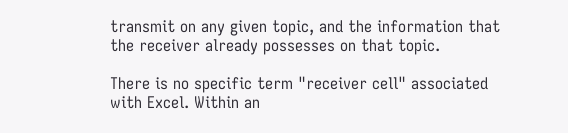transmit on any given topic, and the information that the receiver already possesses on that topic.

There is no specific term "receiver cell" associated with Excel. Within an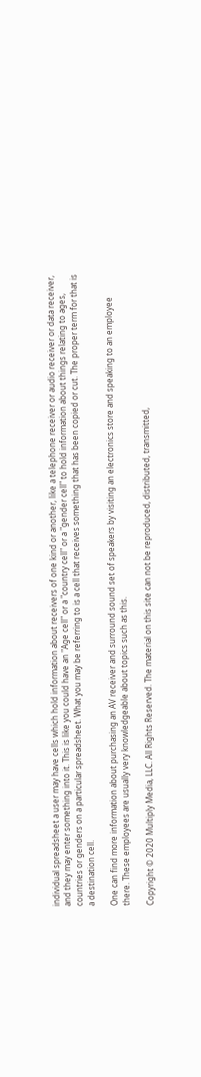individual spreadsheet a user may have cells which hold information about receivers of one kind or another, like a telephone receiver or audio receiver or data receiver, and they may enter something into it. This is like you could have an "Age cell" or a "country cell" or a "gender cell" to hold information about things relating to ages, countries or genders on a particular spreadsheet. What you may be referring to is a cell that receives something that has been copied or cut. The proper term for that is a destination cell.

One can find more information about purchasing an AV receiver and surround sound set of speakers by visiting an electronics store and speaking to an employee there. These employees are usually very knowledgeable about topics such as this.

Copyright © 2020 Multiply Media, LLC. All Rights Reserved. The material on this site can not be reproduced, distributed, transmitted,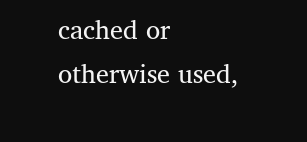cached or otherwise used,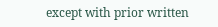except with prior written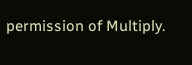permission of Multiply.